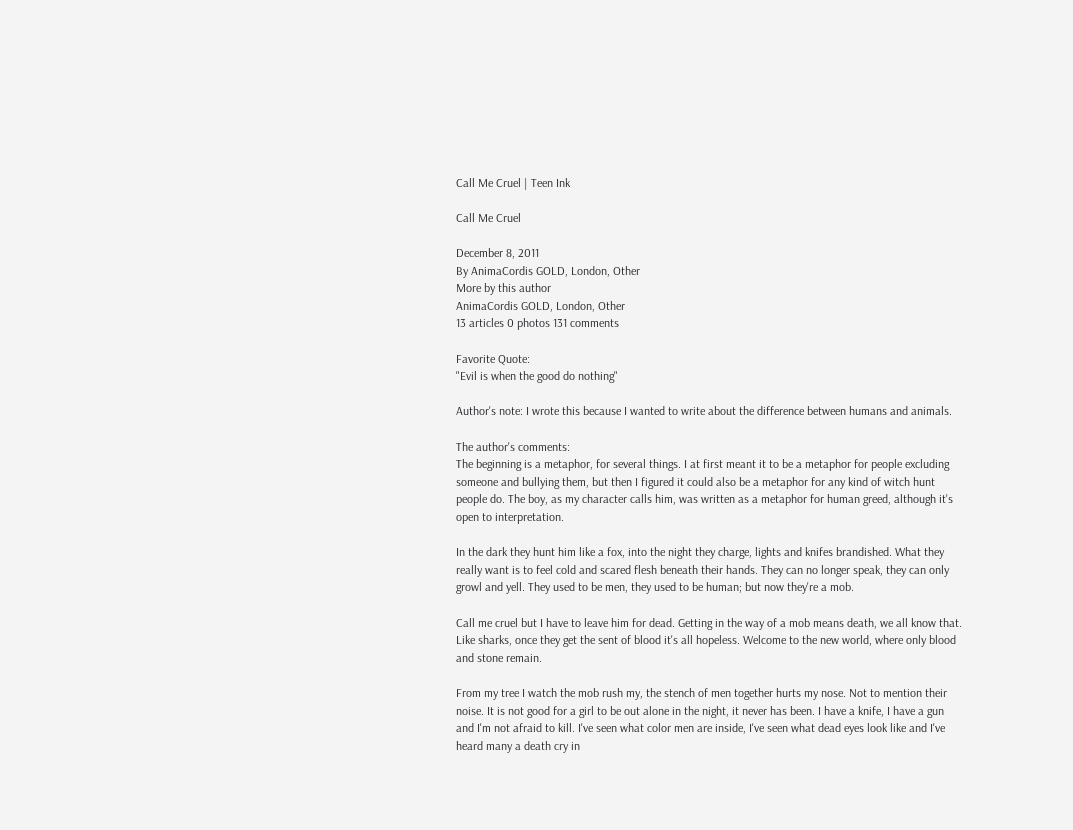Call Me Cruel | Teen Ink

Call Me Cruel

December 8, 2011
By AnimaCordis GOLD, London, Other
More by this author
AnimaCordis GOLD, London, Other
13 articles 0 photos 131 comments

Favorite Quote:
"Evil is when the good do nothing"

Author's note: I wrote this because I wanted to write about the difference between humans and animals.

The author's comments:
The beginning is a metaphor, for several things. I at first meant it to be a metaphor for people excluding someone and bullying them, but then I figured it could also be a metaphor for any kind of witch hunt people do. The boy, as my character calls him, was written as a metaphor for human greed, although it's open to interpretation.

In the dark they hunt him like a fox, into the night they charge, lights and knifes brandished. What they really want is to feel cold and scared flesh beneath their hands. They can no longer speak, they can only growl and yell. They used to be men, they used to be human; but now they're a mob.

Call me cruel but I have to leave him for dead. Getting in the way of a mob means death, we all know that. Like sharks, once they get the sent of blood it's all hopeless. Welcome to the new world, where only blood and stone remain.

From my tree I watch the mob rush my, the stench of men together hurts my nose. Not to mention their noise. It is not good for a girl to be out alone in the night, it never has been. I have a knife, I have a gun and I'm not afraid to kill. I've seen what color men are inside, I've seen what dead eyes look like and I've heard many a death cry in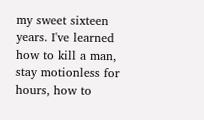my sweet sixteen years. I've learned how to kill a man, stay motionless for hours, how to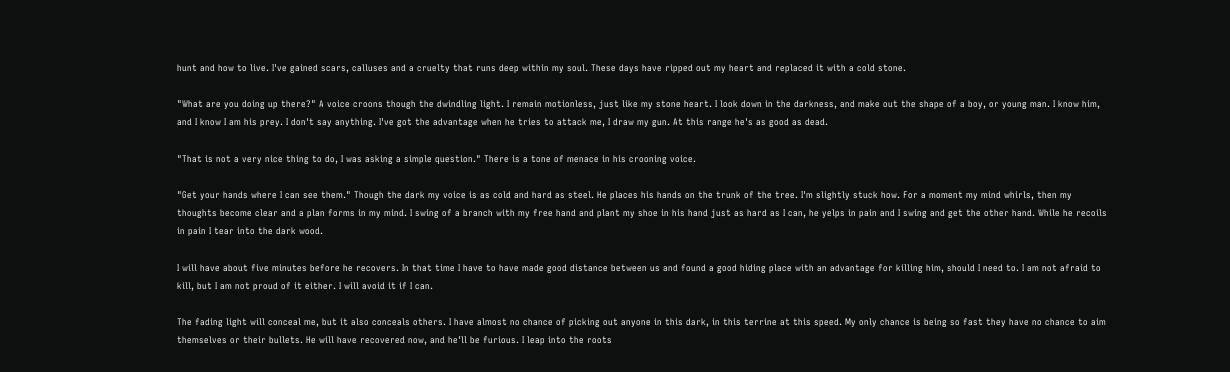hunt and how to live. I've gained scars, calluses and a cruelty that runs deep within my soul. These days have ripped out my heart and replaced it with a cold stone.

"What are you doing up there?" A voice croons though the dwindling light. I remain motionless, just like my stone heart. I look down in the darkness, and make out the shape of a boy, or young man. I know him, and I know I am his prey. I don't say anything. I've got the advantage when he tries to attack me, I draw my gun. At this range he's as good as dead.

"That is not a very nice thing to do, I was asking a simple question." There is a tone of menace in his crooning voice.

"Get your hands where I can see them." Though the dark my voice is as cold and hard as steel. He places his hands on the trunk of the tree. I'm slightly stuck how. For a moment my mind whirls, then my thoughts become clear and a plan forms in my mind. I swing of a branch with my free hand and plant my shoe in his hand just as hard as I can, he yelps in pain and I swing and get the other hand. While he recoils in pain I tear into the dark wood.

I will have about five minutes before he recovers. In that time I have to have made good distance between us and found a good hiding place with an advantage for killing him, should I need to. I am not afraid to kill, but I am not proud of it either. I will avoid it if I can.

The fading light will conceal me, but it also conceals others. I have almost no chance of picking out anyone in this dark, in this terrine at this speed. My only chance is being so fast they have no chance to aim themselves or their bullets. He will have recovered now, and he'll be furious. I leap into the roots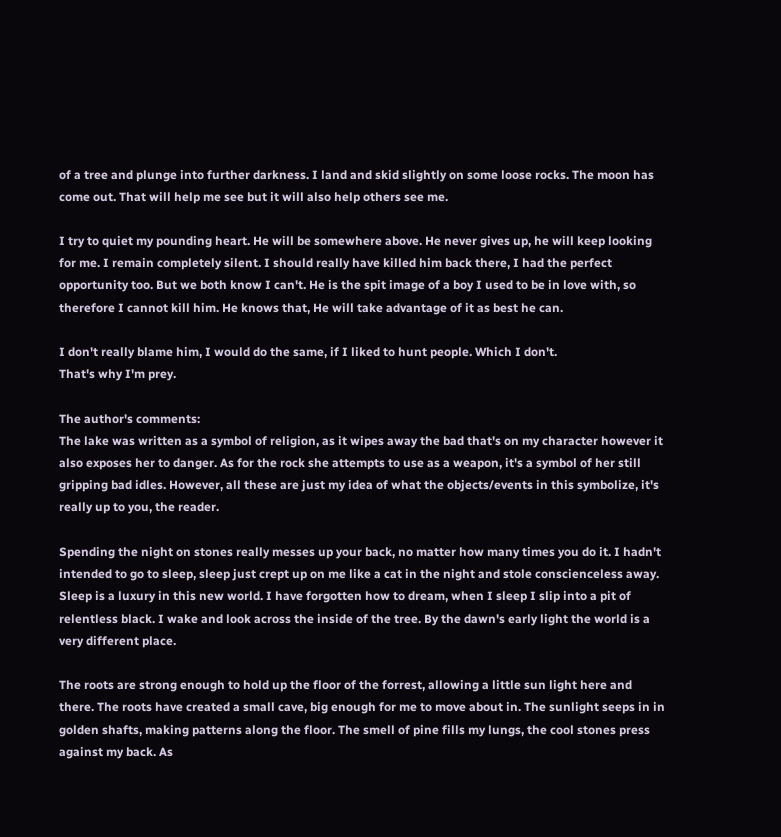of a tree and plunge into further darkness. I land and skid slightly on some loose rocks. The moon has come out. That will help me see but it will also help others see me.

I try to quiet my pounding heart. He will be somewhere above. He never gives up, he will keep looking for me. I remain completely silent. I should really have killed him back there, I had the perfect opportunity too. But we both know I can't. He is the spit image of a boy I used to be in love with, so therefore I cannot kill him. He knows that, He will take advantage of it as best he can.

I don't really blame him, I would do the same, if I liked to hunt people. Which I don't.
That's why I'm prey.

The author's comments:
The lake was written as a symbol of religion, as it wipes away the bad that's on my character however it also exposes her to danger. As for the rock she attempts to use as a weapon, it's a symbol of her still gripping bad idles. However, all these are just my idea of what the objects/events in this symbolize, it's really up to you, the reader.

Spending the night on stones really messes up your back, no matter how many times you do it. I hadn't intended to go to sleep, sleep just crept up on me like a cat in the night and stole conscienceless away. Sleep is a luxury in this new world. I have forgotten how to dream, when I sleep I slip into a pit of relentless black. I wake and look across the inside of the tree. By the dawn's early light the world is a very different place.

The roots are strong enough to hold up the floor of the forrest, allowing a little sun light here and there. The roots have created a small cave, big enough for me to move about in. The sunlight seeps in in golden shafts, making patterns along the floor. The smell of pine fills my lungs, the cool stones press against my back. As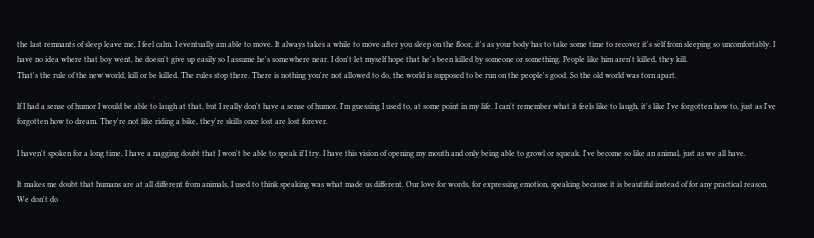the last remnants of sleep leave me, I feel calm. I eventually am able to move. It always takes a while to move after you sleep on the floor, it's as your body has to take some time to recover it's self from sleeping so uncomfortably. I have no idea where that boy went, he doesn't give up easily so I assume he's somewhere near. I don't let myself hope that he's been killed by someone or something. People like him aren't killed, they kill.
That's the rule of the new world, kill or be killed. The rules stop there. There is nothing you're not allowed to do, the world is supposed to be run on the people's good. So the old world was torn apart.

If I had a sense of humor I would be able to laugh at that, but I really don't have a sense of humor. I'm guessing I used to, at some point in my life. I can't remember what it feels like to laugh, it's like I've forgotten how to, just as I've forgotten how to dream. They're not like riding a bike, they're skills once lost are lost forever.

I haven't spoken for a long time, I have a nagging doubt that I won't be able to speak if I try. I have this vision of opening my mouth and only being able to growl or squeak. I've become so like an animal, just as we all have.

It makes me doubt that humans are at all different from animals, I used to think speaking was what made us different. Our love for words, for expressing emotion, speaking because it is beautiful instead of for any practical reason. We don't do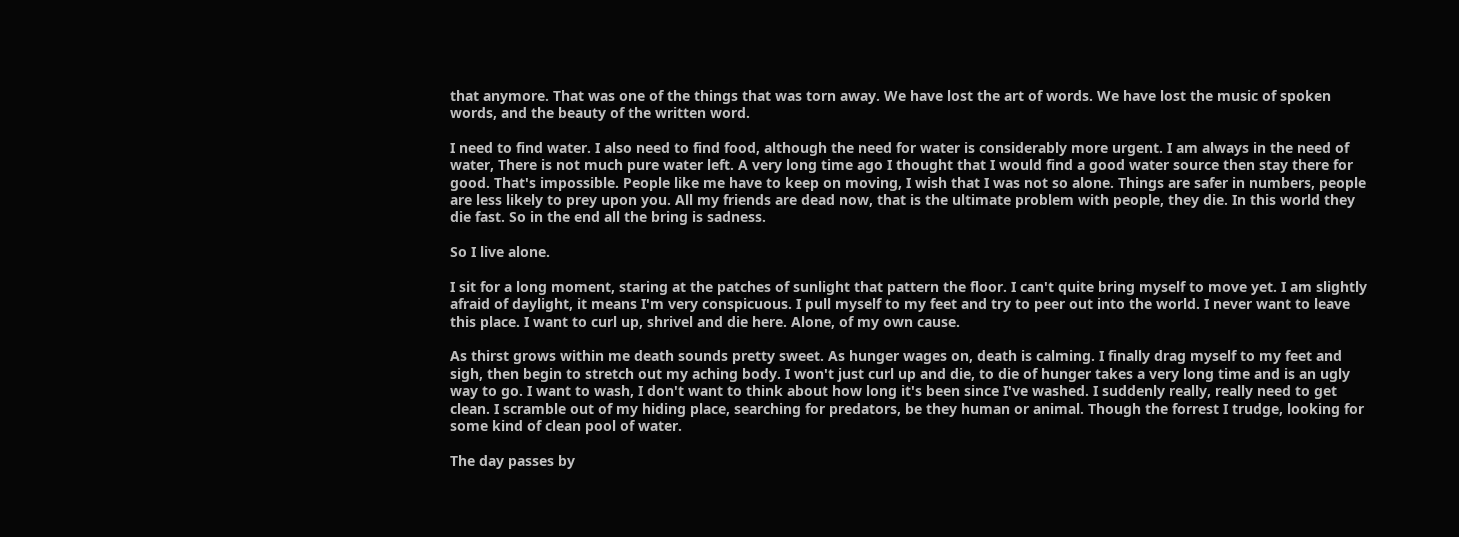that anymore. That was one of the things that was torn away. We have lost the art of words. We have lost the music of spoken words, and the beauty of the written word.

I need to find water. I also need to find food, although the need for water is considerably more urgent. I am always in the need of water, There is not much pure water left. A very long time ago I thought that I would find a good water source then stay there for good. That's impossible. People like me have to keep on moving, I wish that I was not so alone. Things are safer in numbers, people are less likely to prey upon you. All my friends are dead now, that is the ultimate problem with people, they die. In this world they die fast. So in the end all the bring is sadness.

So I live alone.

I sit for a long moment, staring at the patches of sunlight that pattern the floor. I can't quite bring myself to move yet. I am slightly afraid of daylight, it means I'm very conspicuous. I pull myself to my feet and try to peer out into the world. I never want to leave this place. I want to curl up, shrivel and die here. Alone, of my own cause.

As thirst grows within me death sounds pretty sweet. As hunger wages on, death is calming. I finally drag myself to my feet and sigh, then begin to stretch out my aching body. I won't just curl up and die, to die of hunger takes a very long time and is an ugly way to go. I want to wash, I don't want to think about how long it's been since I've washed. I suddenly really, really need to get clean. I scramble out of my hiding place, searching for predators, be they human or animal. Though the forrest I trudge, looking for some kind of clean pool of water.

The day passes by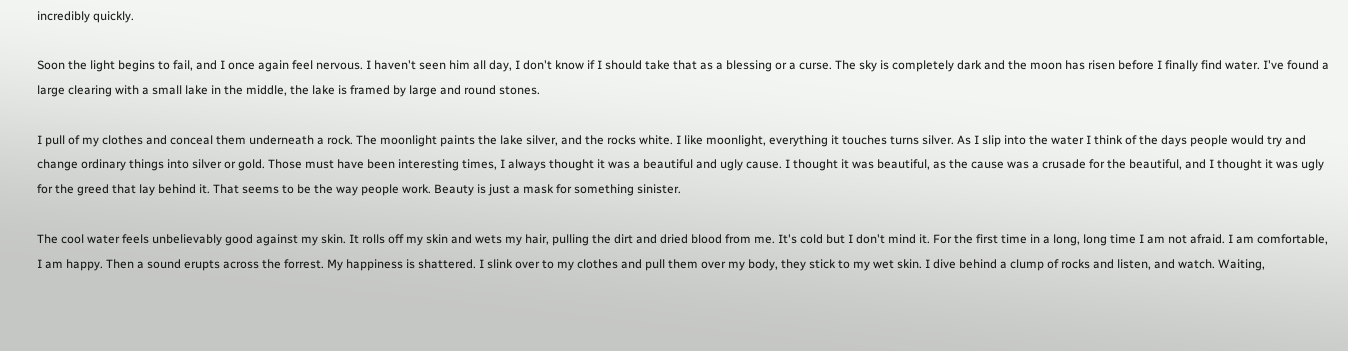incredibly quickly.

Soon the light begins to fail, and I once again feel nervous. I haven't seen him all day, I don't know if I should take that as a blessing or a curse. The sky is completely dark and the moon has risen before I finally find water. I've found a large clearing with a small lake in the middle, the lake is framed by large and round stones.

I pull of my clothes and conceal them underneath a rock. The moonlight paints the lake silver, and the rocks white. I like moonlight, everything it touches turns silver. As I slip into the water I think of the days people would try and change ordinary things into silver or gold. Those must have been interesting times, I always thought it was a beautiful and ugly cause. I thought it was beautiful, as the cause was a crusade for the beautiful, and I thought it was ugly for the greed that lay behind it. That seems to be the way people work. Beauty is just a mask for something sinister.

The cool water feels unbelievably good against my skin. It rolls off my skin and wets my hair, pulling the dirt and dried blood from me. It's cold but I don't mind it. For the first time in a long, long time I am not afraid. I am comfortable, I am happy. Then a sound erupts across the forrest. My happiness is shattered. I slink over to my clothes and pull them over my body, they stick to my wet skin. I dive behind a clump of rocks and listen, and watch. Waiting,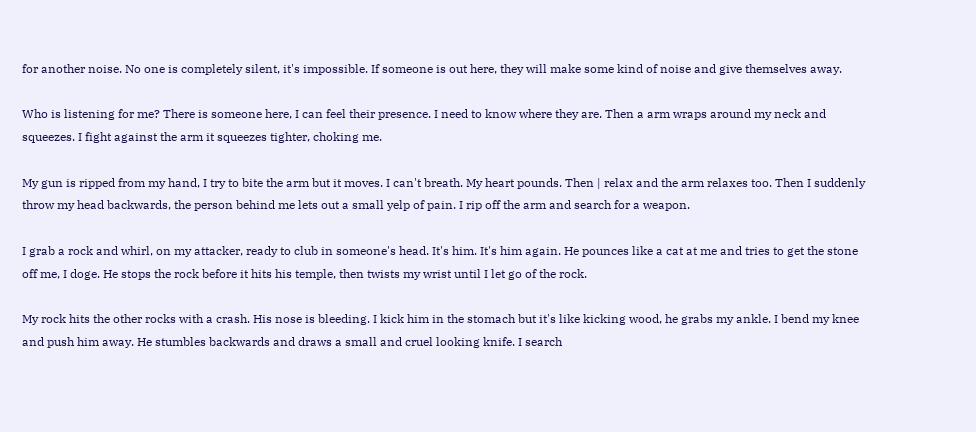for another noise. No one is completely silent, it's impossible. If someone is out here, they will make some kind of noise and give themselves away.

Who is listening for me? There is someone here, I can feel their presence. I need to know where they are. Then a arm wraps around my neck and squeezes. I fight against the arm it squeezes tighter, choking me.

My gun is ripped from my hand, I try to bite the arm but it moves. I can't breath. My heart pounds. Then | relax and the arm relaxes too. Then I suddenly throw my head backwards, the person behind me lets out a small yelp of pain. I rip off the arm and search for a weapon.

I grab a rock and whirl, on my attacker, ready to club in someone's head. It's him. It's him again. He pounces like a cat at me and tries to get the stone off me, I doge. He stops the rock before it hits his temple, then twists my wrist until I let go of the rock.

My rock hits the other rocks with a crash. His nose is bleeding. I kick him in the stomach but it's like kicking wood, he grabs my ankle. I bend my knee and push him away. He stumbles backwards and draws a small and cruel looking knife. I search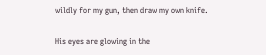wildly for my gun, then draw my own knife.

His eyes are glowing in the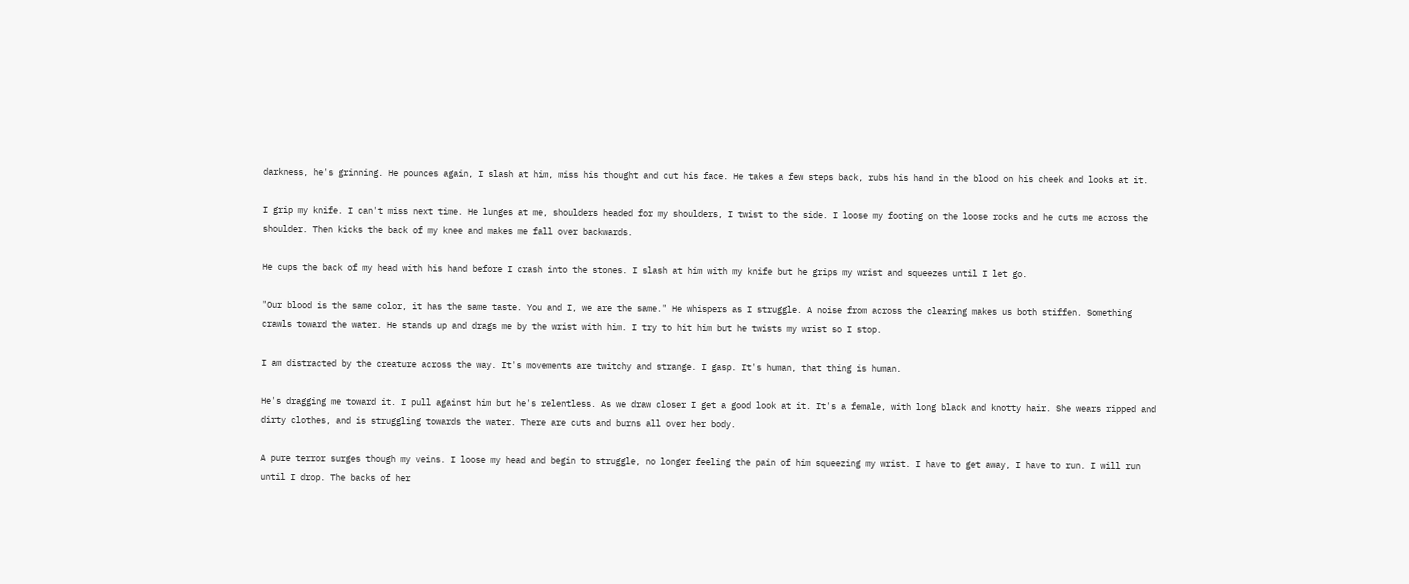darkness, he's grinning. He pounces again, I slash at him, miss his thought and cut his face. He takes a few steps back, rubs his hand in the blood on his cheek and looks at it.

I grip my knife. I can't miss next time. He lunges at me, shoulders headed for my shoulders, I twist to the side. I loose my footing on the loose rocks and he cuts me across the shoulder. Then kicks the back of my knee and makes me fall over backwards.

He cups the back of my head with his hand before I crash into the stones. I slash at him with my knife but he grips my wrist and squeezes until I let go.

"Our blood is the same color, it has the same taste. You and I, we are the same." He whispers as I struggle. A noise from across the clearing makes us both stiffen. Something crawls toward the water. He stands up and drags me by the wrist with him. I try to hit him but he twists my wrist so I stop.

I am distracted by the creature across the way. It's movements are twitchy and strange. I gasp. It's human, that thing is human.

He's dragging me toward it. I pull against him but he's relentless. As we draw closer I get a good look at it. It's a female, with long black and knotty hair. She wears ripped and dirty clothes, and is struggling towards the water. There are cuts and burns all over her body.

A pure terror surges though my veins. I loose my head and begin to struggle, no longer feeling the pain of him squeezing my wrist. I have to get away, I have to run. I will run until I drop. The backs of her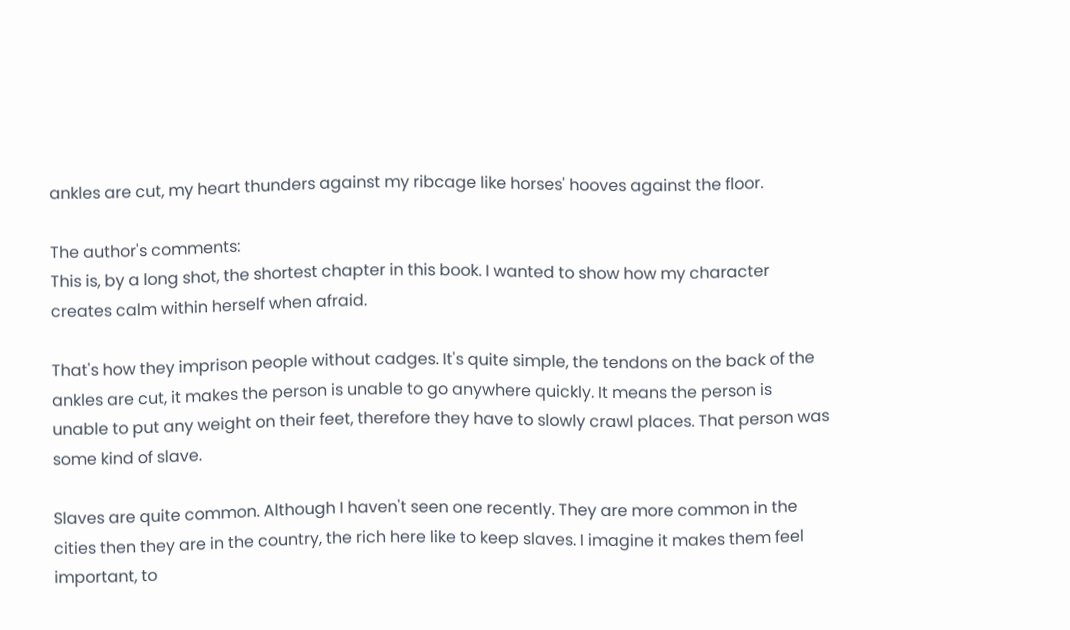ankles are cut, my heart thunders against my ribcage like horses' hooves against the floor.

The author's comments:
This is, by a long shot, the shortest chapter in this book. I wanted to show how my character creates calm within herself when afraid.

That's how they imprison people without cadges. It's quite simple, the tendons on the back of the ankles are cut, it makes the person is unable to go anywhere quickly. It means the person is unable to put any weight on their feet, therefore they have to slowly crawl places. That person was some kind of slave.

Slaves are quite common. Although I haven't seen one recently. They are more common in the cities then they are in the country, the rich here like to keep slaves. I imagine it makes them feel important, to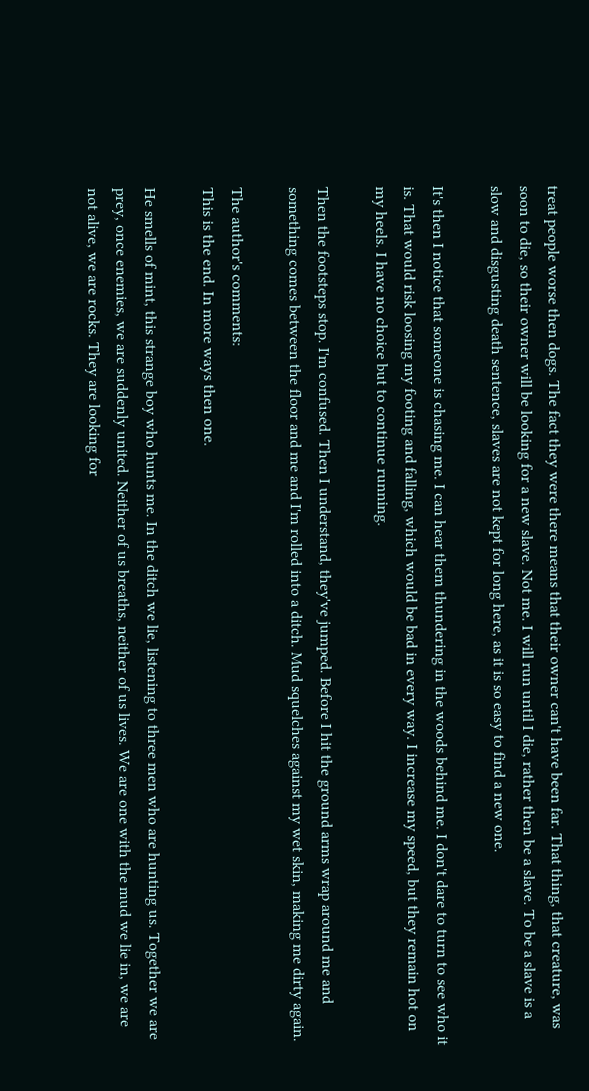treat people worse then dogs. The fact they were there means that their owner can't have been far. That thing, that creature, was soon to die, so their owner will be looking for a new slave. Not me. I will run until I die, rather then be a slave. To be a slave is a slow and disgusting death sentence, slaves are not kept for long here, as it is so easy to find a new one.

It's then I notice that someone is chasing me. I can hear them thundering in the woods behind me. I don't dare to turn to see who it is. That would risk loosing my footing and falling, which would be bad in every way. I increase my speed, but they remain hot on my heels. I have no choice but to continue running.

Then the footsteps stop. I'm confused. Then I understand, they've jumped. Before I hit the ground arms wrap around me and something comes between the floor and me and I'm rolled into a ditch. Mud squelches against my wet skin, making me dirty again.

The author's comments:
This is the end. In more ways then one.

He smells of mint, this strange boy who hunts me. In the ditch we lie, listening to three men who are hunting us. Together we are prey, once enemies, we are suddenly united. Neither of us breaths, neither of us lives. We are one with the mud we lie in, we are not alive, we are rocks. They are looking for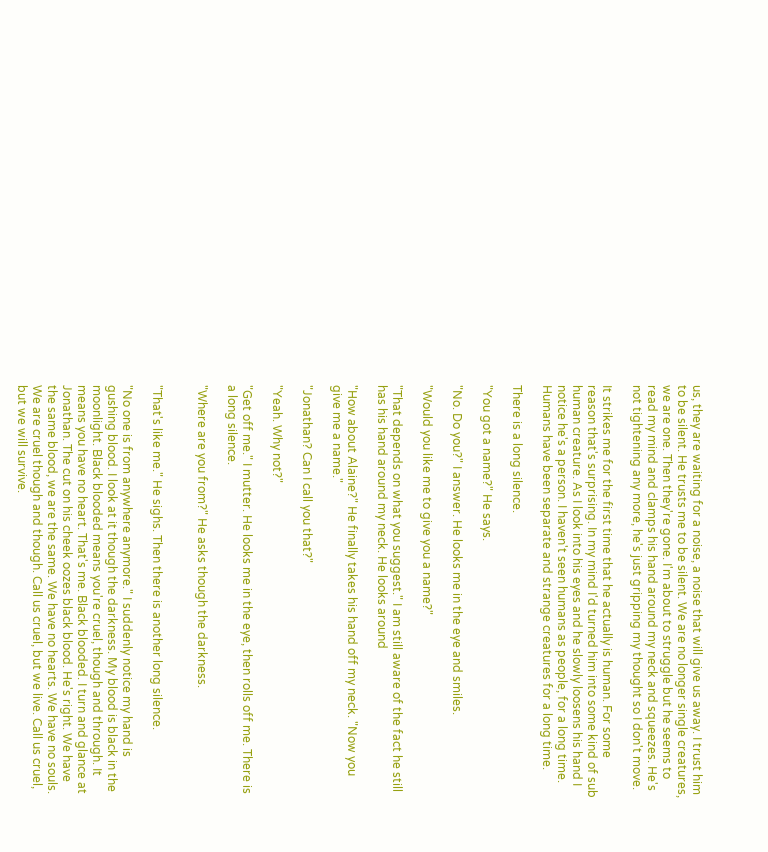us, they are waiting for a noise, a noise that will give us away. I trust him to be silent. He trusts me to be silent. We are no longer single creatures, we are one. Then they're gone. I'm about to struggle but he seems to read my mind and clamps his hand around my neck and squeezes. He's not tightening any more, he's just gripping my thought so I don't move.

It strikes me for the first time that he actually is human. For some reason that's surprising. In my mind I'd turned him into some kind of sub human creature. As I look into his eyes and he slowly loosens his hand I notice he's a person. I haven't seen humans as people, for a long time. Humans have been separate and strange creatures for a long time.

There is a long silence.

"You got a name?" He says.

"No. Do you?" I answer. He looks me in the eye and smiles.

"Would you like me to give you a name?"

"That depends on what you suggest." I am still aware of the fact he still has his hand around my neck. He looks around

"How about Alaine?" He finally takes his hand off my neck. "Now you give me a name."

"Jonathan? Can I call you that?"

"Yeah. Why not?"

"Get off me." I mutter. He looks me in the eye, then rolls off me. There is a long silence.

"Where are you from?" He asks though the darkness.


"That's like me." He sighs. Then there is another long silence.

"No one is from anywhere anymore." I suddenly notice my hand is gushing blood. I look at it though the darkness. My blood is black in the moonlight. Black blooded means you're cruel, though and through. It means you have no heart. That's me. Black blooded. I turn and glance at Jonathan. The cut on his cheek oozes black blood. He's right. We have the same blood, we are the same. We have no hearts. We have no souls. We are cruel though and though. Call us cruel, but we live. Call us cruel, but we will survive.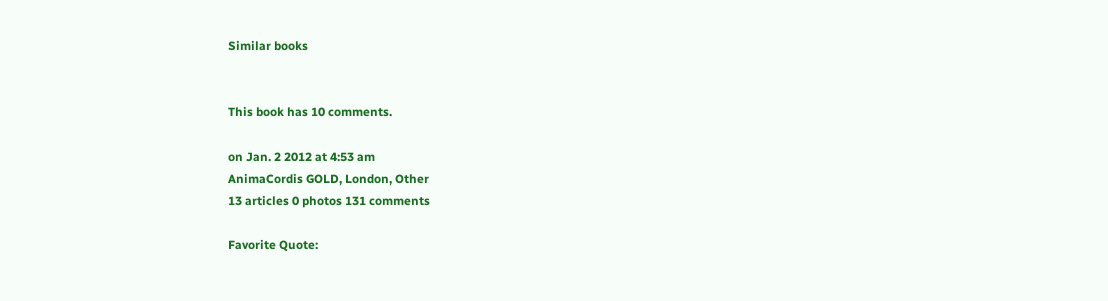Similar books


This book has 10 comments.

on Jan. 2 2012 at 4:53 am
AnimaCordis GOLD, London, Other
13 articles 0 photos 131 comments

Favorite Quote: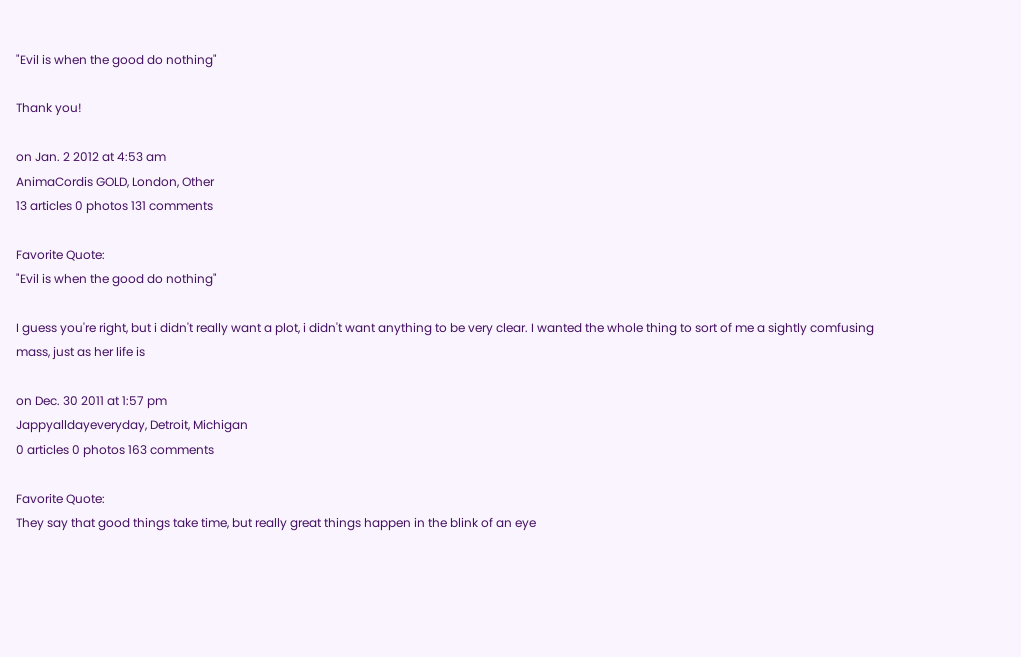"Evil is when the good do nothing"

Thank you!

on Jan. 2 2012 at 4:53 am
AnimaCordis GOLD, London, Other
13 articles 0 photos 131 comments

Favorite Quote:
"Evil is when the good do nothing"

I guess you're right, but i didn't really want a plot, i didn't want anything to be very clear. I wanted the whole thing to sort of me a sightly comfusing mass, just as her life is

on Dec. 30 2011 at 1:57 pm
Jappyalldayeveryday, Detroit, Michigan
0 articles 0 photos 163 comments

Favorite Quote:
They say that good things take time, but really great things happen in the blink of an eye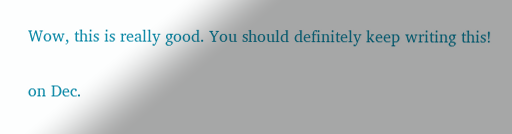Wow, this is really good. You should definitely keep writing this!

on Dec.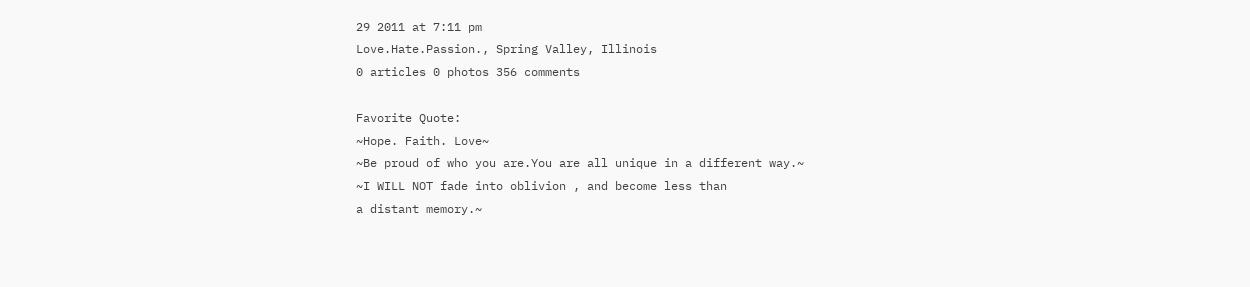29 2011 at 7:11 pm
Love.Hate.Passion., Spring Valley, Illinois
0 articles 0 photos 356 comments

Favorite Quote:
~Hope. Faith. Love~
~Be proud of who you are.You are all unique in a different way.~
~I WILL NOT fade into oblivion , and become less than
a distant memory.~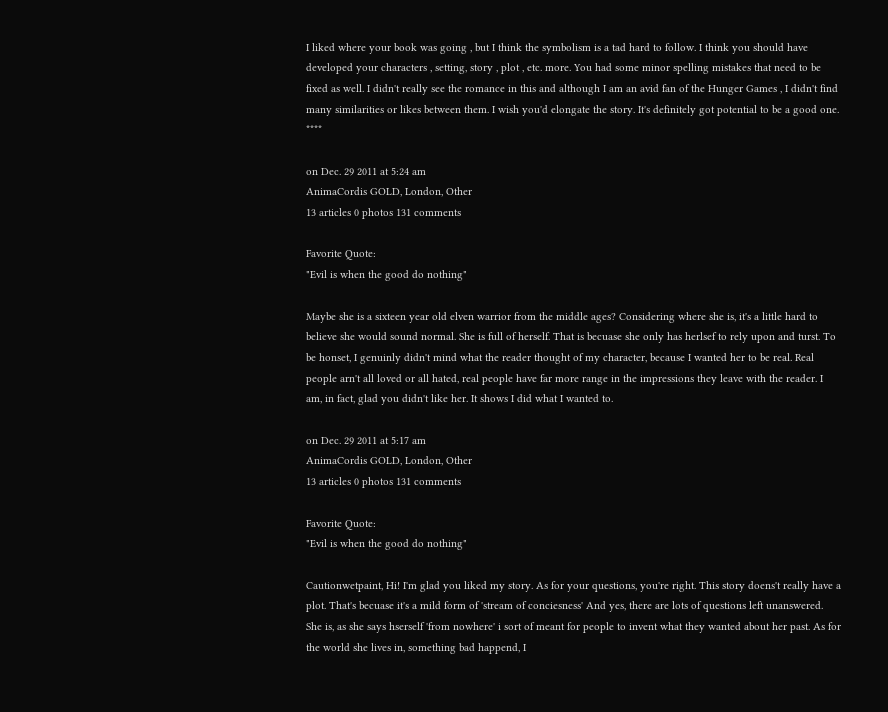I liked where your book was going , but I think the symbolism is a tad hard to follow. I think you should have developed your characters , setting, story , plot , etc. more. You had some minor spelling mistakes that need to be fixed as well. I didn't really see the romance in this and although I am an avid fan of the Hunger Games , I didn't find many similarities or likes between them. I wish you'd elongate the story. It's definitely got potential to be a good one. ****

on Dec. 29 2011 at 5:24 am
AnimaCordis GOLD, London, Other
13 articles 0 photos 131 comments

Favorite Quote:
"Evil is when the good do nothing"

Maybe she is a sixteen year old elven warrior from the middle ages? Considering where she is, it's a little hard to believe she would sound normal. She is full of herself. That is becuase she only has herlsef to rely upon and turst. To be honset, I genuinly didn't mind what the reader thought of my character, because I wanted her to be real. Real people arn't all loved or all hated, real people have far more range in the impressions they leave with the reader. I am, in fact, glad you didn't like her. It shows I did what I wanted to.

on Dec. 29 2011 at 5:17 am
AnimaCordis GOLD, London, Other
13 articles 0 photos 131 comments

Favorite Quote:
"Evil is when the good do nothing"

Cautionwetpaint, Hi! I'm glad you liked my story. As for your questions, you're right. This story doens't really have a plot. That's becuase it's a mild form of 'stream of conciesness' And yes, there are lots of questions left unanswered. She is, as she says hserself 'from nowhere' i sort of meant for people to invent what they wanted about her past. As for the world she lives in, something bad happend, I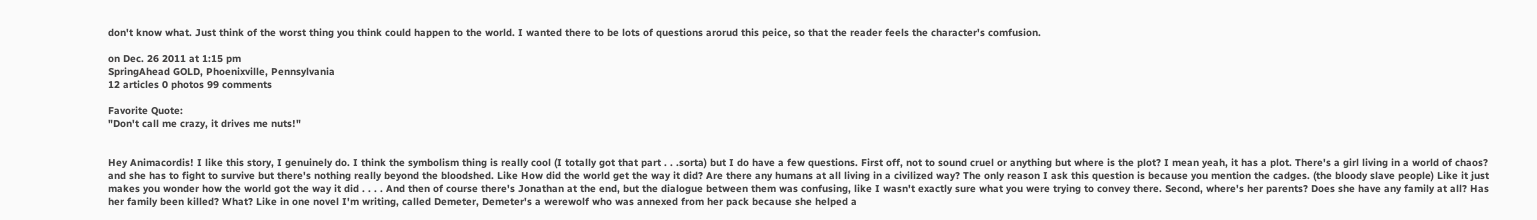don't know what. Just think of the worst thing you think could happen to the world. I wanted there to be lots of questions arorud this peice, so that the reader feels the character's comfusion.

on Dec. 26 2011 at 1:15 pm
SpringAhead GOLD, Phoenixville, Pennsylvania
12 articles 0 photos 99 comments

Favorite Quote:
"Don't call me crazy, it drives me nuts!"


Hey Animacordis! I like this story, I genuinely do. I think the symbolism thing is really cool (I totally got that part . . .sorta) but I do have a few questions. First off, not to sound cruel or anything but where is the plot? I mean yeah, it has a plot. There's a girl living in a world of chaos? and she has to fight to survive but there's nothing really beyond the bloodshed. Like How did the world get the way it did? Are there any humans at all living in a civilized way? The only reason I ask this question is because you mention the cadges. (the bloody slave people) Like it just makes you wonder how the world got the way it did . . . . And then of course there's Jonathan at the end, but the dialogue between them was confusing, like I wasn't exactly sure what you were trying to convey there. Second, where's her parents? Does she have any family at all? Has her family been killed? What? Like in one novel I'm writing, called Demeter, Demeter's a werewolf who was annexed from her pack because she helped a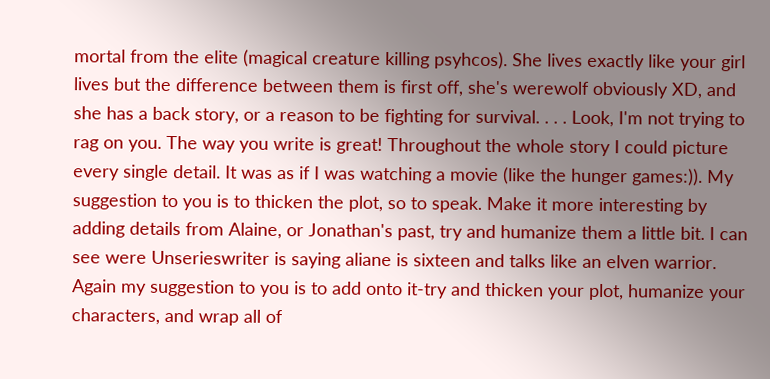mortal from the elite (magical creature killing psyhcos). She lives exactly like your girl lives but the difference between them is first off, she's werewolf obviously XD, and she has a back story, or a reason to be fighting for survival. . . . Look, I'm not trying to rag on you. The way you write is great! Throughout the whole story I could picture every single detail. It was as if I was watching a movie (like the hunger games:)). My suggestion to you is to thicken the plot, so to speak. Make it more interesting by adding details from Alaine, or Jonathan's past, try and humanize them a little bit. I can see were Unserieswriter is saying aliane is sixteen and talks like an elven warrior. Again my suggestion to you is to add onto it-try and thicken your plot, humanize your characters, and wrap all of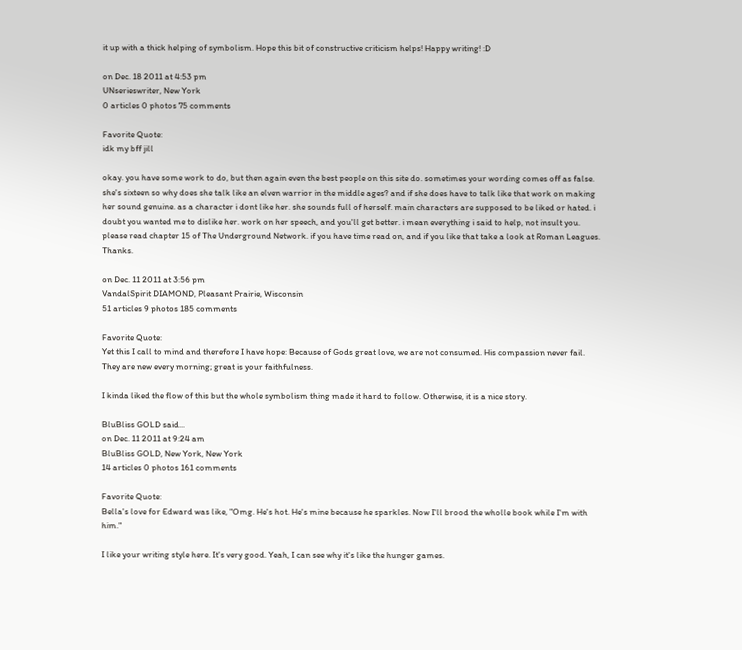it up with a thick helping of symbolism. Hope this bit of constructive criticism helps! Happy writing! :D

on Dec. 18 2011 at 4:53 pm
UNserieswriter, New York
0 articles 0 photos 75 comments

Favorite Quote:
idk my bff jill

okay. you have some work to do, but then again even the best people on this site do. sometimes your wording comes off as false. she's sixteen so why does she talk like an elven warrior in the middle ages? and if she does have to talk like that work on making her sound genuine. as a character i dont like her. she sounds full of herself. main characters are supposed to be liked or hated. i doubt you wanted me to dislike her. work on her speech, and you'll get better. i mean everything i said to help, not insult you. please read chapter 15 of The Underground Network. if you have time read on, and if you like that take a look at Roman Leagues. Thanks.

on Dec. 11 2011 at 3:56 pm
VandalSpirit DIAMOND, Pleasant Prairie, Wisconsin
51 articles 9 photos 185 comments

Favorite Quote:
Yet this I call to mind and therefore I have hope: Because of Gods great love, we are not consumed. His compassion never fail. They are new every morning; great is your faithfulness.

I kinda liked the flow of this but the whole symbolism thing made it hard to follow. Otherwise, it is a nice story.

BluBliss GOLD said...
on Dec. 11 2011 at 9:24 am
BluBliss GOLD, New York, New York
14 articles 0 photos 161 comments

Favorite Quote:
Bella's love for Edward was like, "Omg. He's hot. He's mine because he sparkles. Now I'll brood the wholle book while I'm with him."

I like your writing style here. It's very good. Yeah, I can see why it's like the hunger games.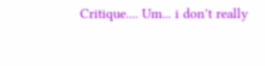Critique.... Um... i don't really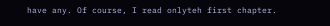have any. Of course, I read onlyteh first chapter.